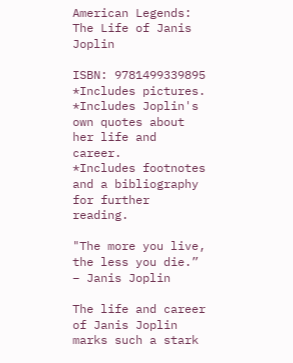American Legends: The Life of Janis Joplin

ISBN: 9781499339895
*Includes pictures.
*Includes Joplin's own quotes about her life and career.
*Includes footnotes and a bibliography for further reading.

"The more you live, the less you die.” – Janis Joplin

The life and career of Janis Joplin marks such a stark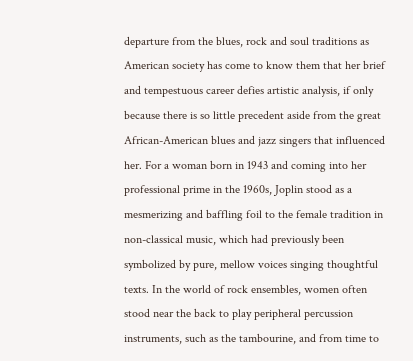departure from the blues, rock and soul traditions as American society has come to know them that her brief and tempestuous career defies artistic analysis, if only because there is so little precedent aside from the great African-American blues and jazz singers that influenced her. For a woman born in 1943 and coming into her professional prime in the 1960s, Joplin stood as a mesmerizing and baffling foil to the female tradition in non-classical music, which had previously been symbolized by pure, mellow voices singing thoughtful texts. In the world of rock ensembles, women often stood near the back to play peripheral percussion instruments, such as the tambourine, and from time to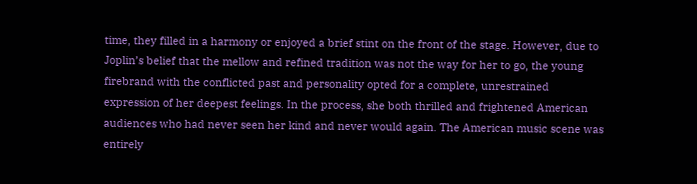time, they filled in a harmony or enjoyed a brief stint on the front of the stage. However, due to Joplin’s belief that the mellow and refined tradition was not the way for her to go, the young firebrand with the conflicted past and personality opted for a complete, unrestrained expression of her deepest feelings. In the process, she both thrilled and frightened American audiences who had never seen her kind and never would again. The American music scene was entirely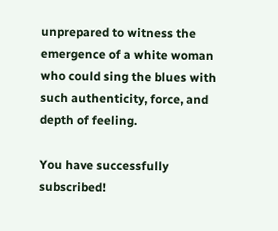unprepared to witness the emergence of a white woman who could sing the blues with such authenticity, force, and depth of feeling.

You have successfully subscribed!